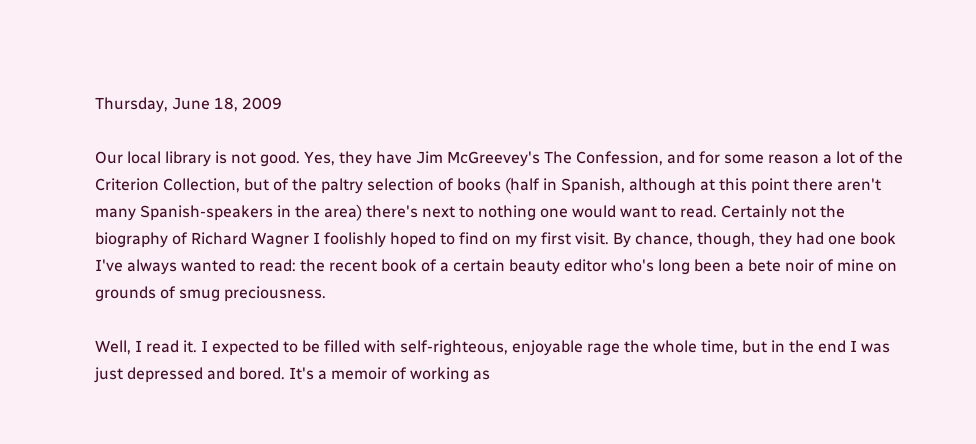Thursday, June 18, 2009

Our local library is not good. Yes, they have Jim McGreevey's The Confession, and for some reason a lot of the Criterion Collection, but of the paltry selection of books (half in Spanish, although at this point there aren't many Spanish-speakers in the area) there's next to nothing one would want to read. Certainly not the biography of Richard Wagner I foolishly hoped to find on my first visit. By chance, though, they had one book I've always wanted to read: the recent book of a certain beauty editor who's long been a bete noir of mine on grounds of smug preciousness.

Well, I read it. I expected to be filled with self-righteous, enjoyable rage the whole time, but in the end I was just depressed and bored. It's a memoir of working as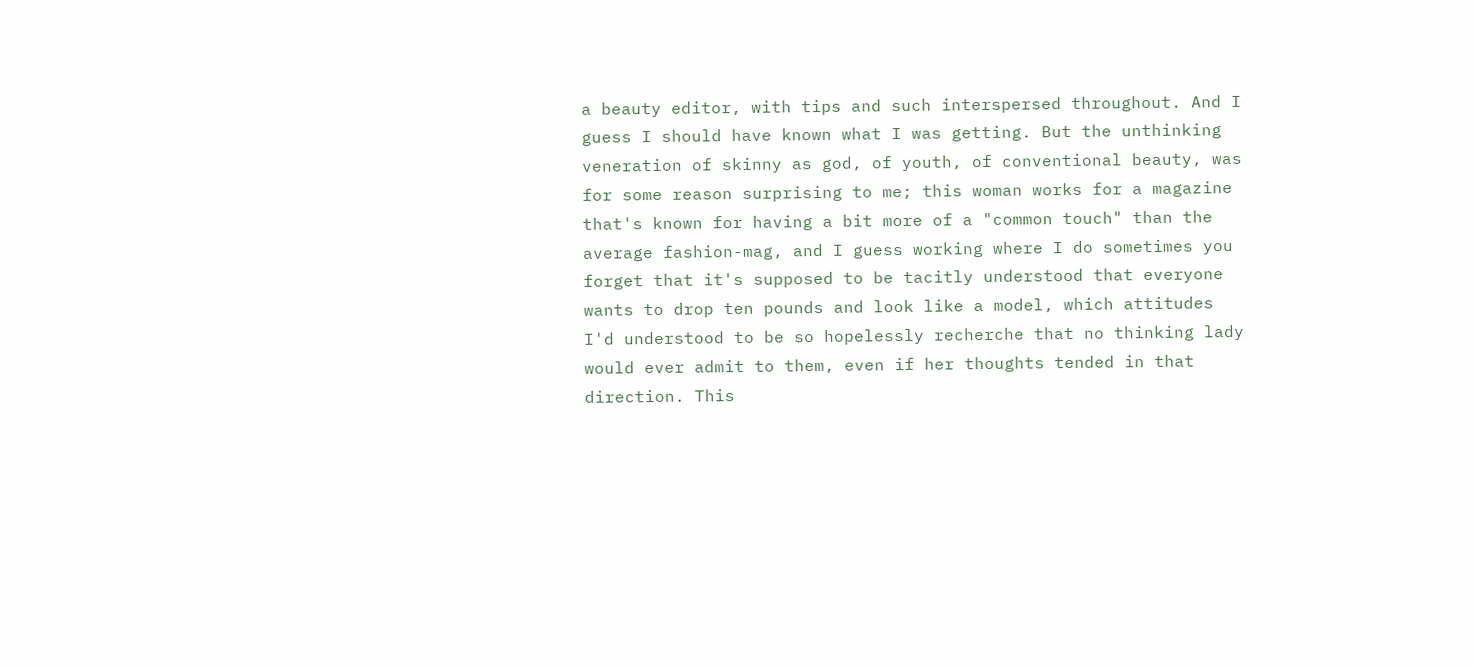a beauty editor, with tips and such interspersed throughout. And I guess I should have known what I was getting. But the unthinking veneration of skinny as god, of youth, of conventional beauty, was for some reason surprising to me; this woman works for a magazine that's known for having a bit more of a "common touch" than the average fashion-mag, and I guess working where I do sometimes you forget that it's supposed to be tacitly understood that everyone wants to drop ten pounds and look like a model, which attitudes I'd understood to be so hopelessly recherche that no thinking lady would ever admit to them, even if her thoughts tended in that direction. This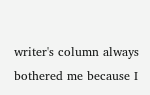writer's column always bothered me because I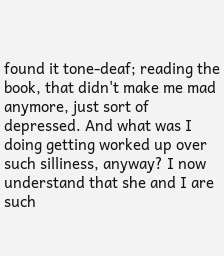found it tone-deaf; reading the book, that didn't make me mad anymore, just sort of depressed. And what was I doing getting worked up over such silliness, anyway? I now understand that she and I are such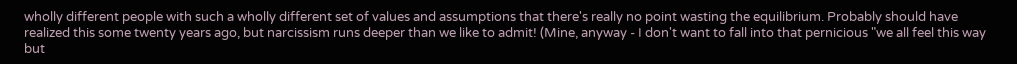wholly different people with such a wholly different set of values and assumptions that there's really no point wasting the equilibrium. Probably should have realized this some twenty years ago, but narcissism runs deeper than we like to admit! (Mine, anyway - I don't want to fall into that pernicious "we all feel this way but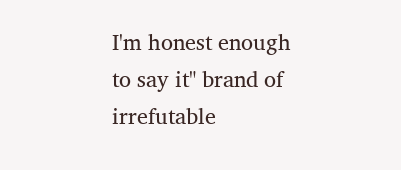I'm honest enough to say it" brand of irrefutable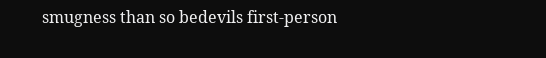smugness than so bedevils first-person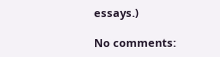essays.)

No comments: